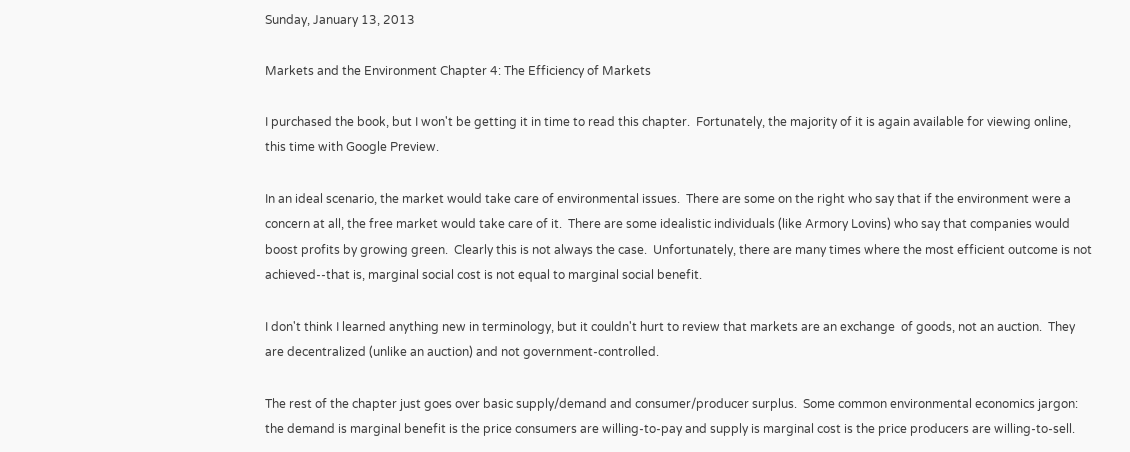Sunday, January 13, 2013

Markets and the Environment Chapter 4: The Efficiency of Markets

I purchased the book, but I won't be getting it in time to read this chapter.  Fortunately, the majority of it is again available for viewing online, this time with Google Preview.

In an ideal scenario, the market would take care of environmental issues.  There are some on the right who say that if the environment were a concern at all, the free market would take care of it.  There are some idealistic individuals (like Armory Lovins) who say that companies would boost profits by growing green.  Clearly this is not always the case.  Unfortunately, there are many times where the most efficient outcome is not achieved--that is, marginal social cost is not equal to marginal social benefit.

I don't think I learned anything new in terminology, but it couldn't hurt to review that markets are an exchange  of goods, not an auction.  They are decentralized (unlike an auction) and not government-controlled.

The rest of the chapter just goes over basic supply/demand and consumer/producer surplus.  Some common environmental economics jargon: the demand is marginal benefit is the price consumers are willing-to-pay and supply is marginal cost is the price producers are willing-to-sell.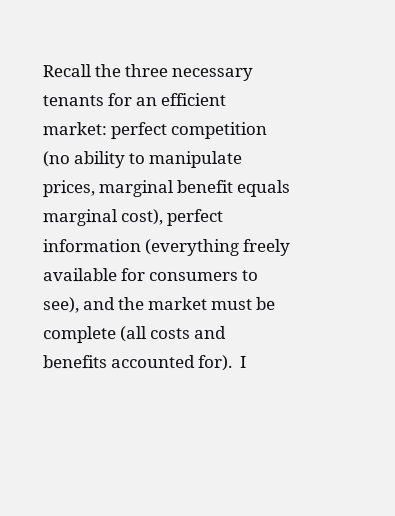Recall the three necessary tenants for an efficient market: perfect competition (no ability to manipulate prices, marginal benefit equals marginal cost), perfect information (everything freely available for consumers to see), and the market must be complete (all costs and benefits accounted for).  I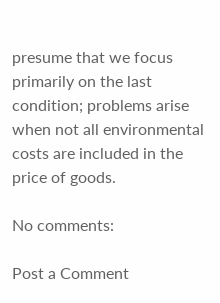presume that we focus primarily on the last condition; problems arise when not all environmental costs are included in the price of goods.

No comments:

Post a Comment